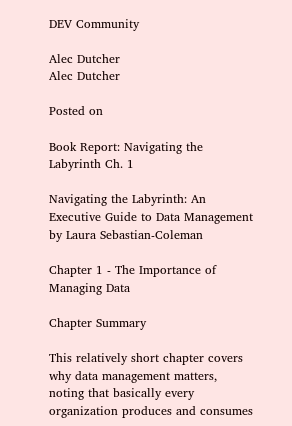DEV Community

Alec Dutcher
Alec Dutcher

Posted on

Book Report: Navigating the Labyrinth Ch. 1

Navigating the Labyrinth: An Executive Guide to Data Management by Laura Sebastian-Coleman

Chapter 1 - The Importance of Managing Data

Chapter Summary

This relatively short chapter covers why data management matters, noting that basically every organization produces and consumes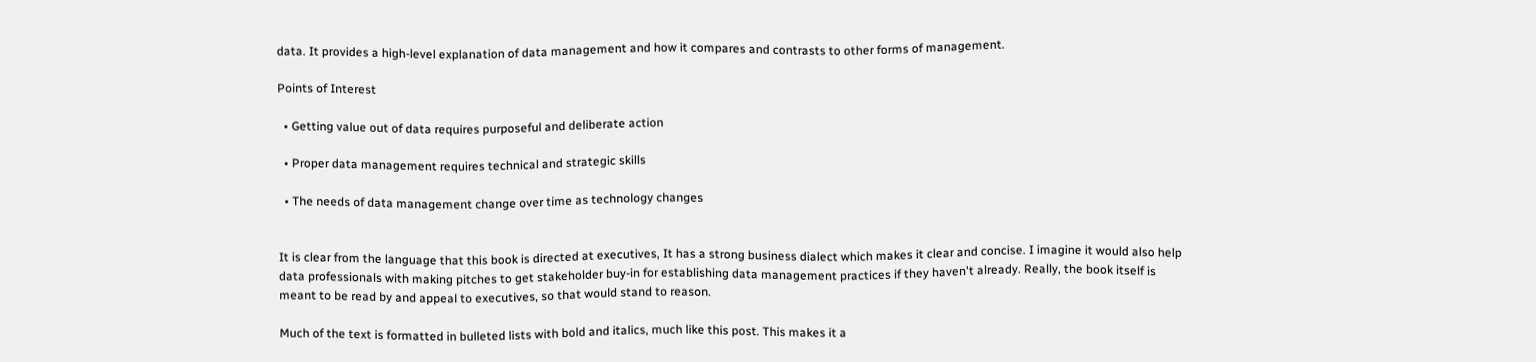data. It provides a high-level explanation of data management and how it compares and contrasts to other forms of management.

Points of Interest

  • Getting value out of data requires purposeful and deliberate action

  • Proper data management requires technical and strategic skills

  • The needs of data management change over time as technology changes


It is clear from the language that this book is directed at executives, It has a strong business dialect which makes it clear and concise. I imagine it would also help data professionals with making pitches to get stakeholder buy-in for establishing data management practices if they haven't already. Really, the book itself is meant to be read by and appeal to executives, so that would stand to reason.

Much of the text is formatted in bulleted lists with bold and italics, much like this post. This makes it a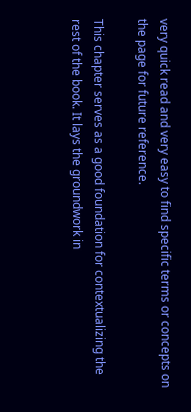very quick read and very easy to find specific terms or concepts on the page for future reference.

This chapter serves as a good foundation for contextualizing the rest of the book. It lays the groundwork in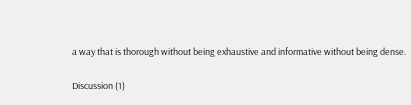a way that is thorough without being exhaustive and informative without being dense.

Discussion (1)